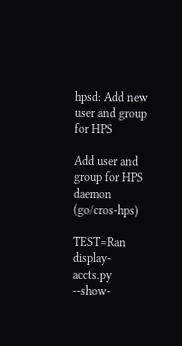hpsd: Add new user and group for HPS

Add user and group for HPS daemon (go/cros-hps)

TEST=Ran display-accts.py --show-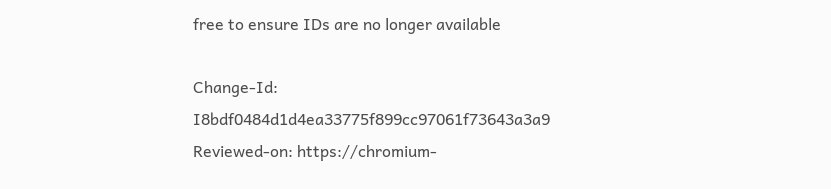free to ensure IDs are no longer available

Change-Id: I8bdf0484d1d4ea33775f899cc97061f73643a3a9
Reviewed-on: https://chromium-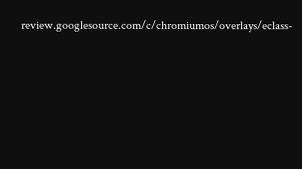review.googlesource.com/c/chromiumos/overlays/eclass-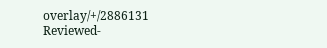overlay/+/2886131
Reviewed-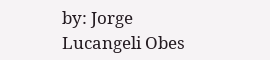by: Jorge Lucangeli Obes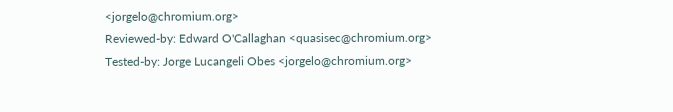<jorgelo@chromium.org>
Reviewed-by: Edward O'Callaghan <quasisec@chromium.org>
Tested-by: Jorge Lucangeli Obes <jorgelo@chromium.org>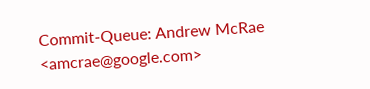Commit-Queue: Andrew McRae <amcrae@google.com>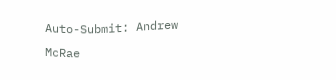Auto-Submit: Andrew McRae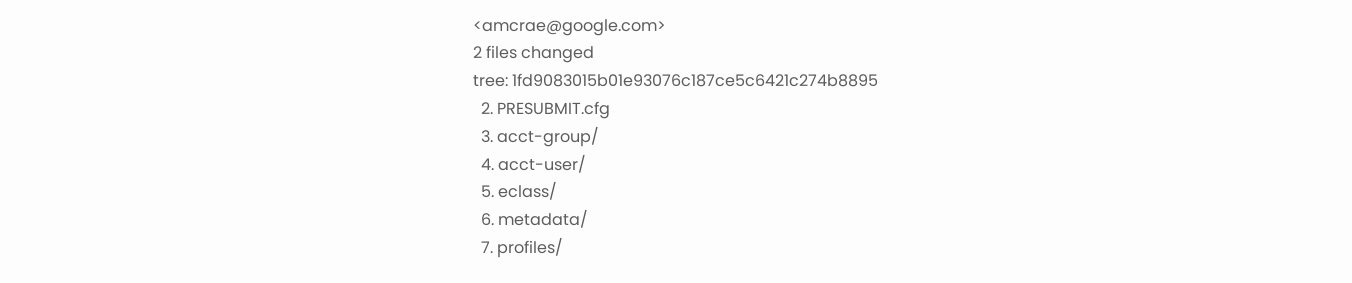<amcrae@google.com>
2 files changed
tree: 1fd9083015b01e93076c187ce5c6421c274b8895
  2. PRESUBMIT.cfg
  3. acct-group/
  4. acct-user/
  5. eclass/
  6. metadata/
  7. profiles/